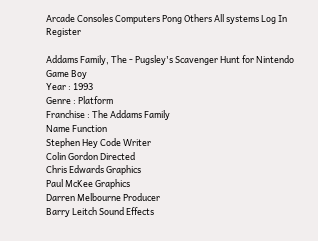Arcade Consoles Computers Pong Others All systems Log In Register

Addams Family, The - Pugsley's Scavenger Hunt for Nintendo Game Boy
Year : 1993
Genre : Platform
Franchise : The Addams Family
Name Function
Stephen Hey Code Writer
Colin Gordon Directed
Chris Edwards Graphics
Paul McKee Graphics
Darren Melbourne Producer
Barry Leitch Sound Effects